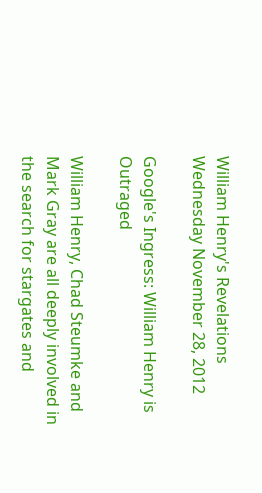William Henry's Revelations
Wednesday November 28, 2012

Google's Ingress: William Henry is Outraged

William Henry, Chad Steumke and Mark Gray are all deeply involved in the search for stargates and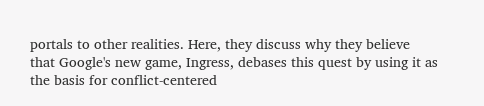portals to other realities. Here, they discuss why they believe that Google's new game, Ingress, debases this quest by using it as the basis for conflict-centered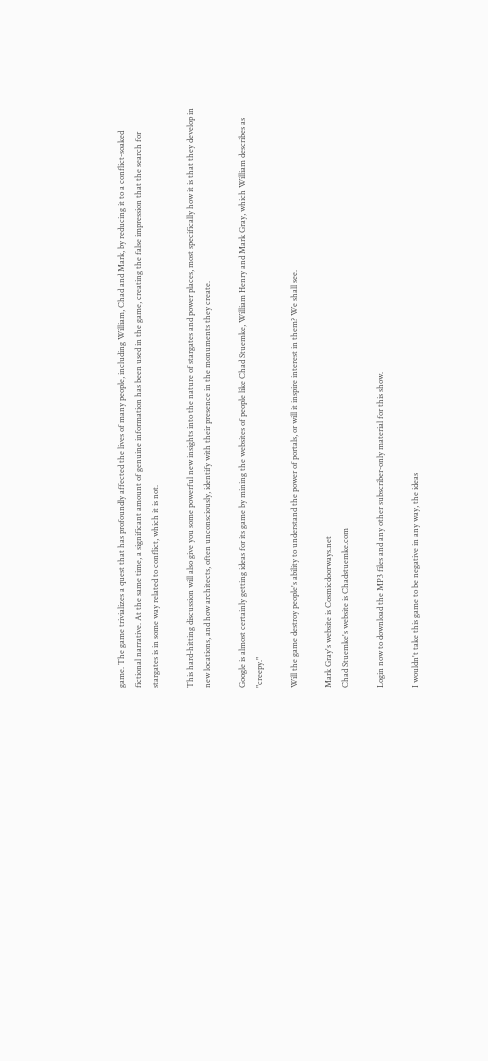game. The game trivializes a quest that has profoundly affected the lives of many people, including William, Chad and Mark, by reducing it to a conflict-soaked fictional narrative. At the same time, a significant amount of genuine information has been used in the game, creating the false impression that the search for stargates is in some way related to conflict, which it is not.

This hard-hitting discussion will also give you some powerful new insights into the nature of stargates and power places, most specifically how it is that they develop in new locations, and how architects, often unconsciously, identify with their presence in the monuments they create.

Google is almost certainly getting ideas for its game by mining the websites of people like Chad Stuemke, William Henry and Mark Gray, which William describes as "creepy."

Will the game destroy people's ability to understand the power of portals, or will it inspire interest in them? We shall see.

Mark Gray's website is Cosmicdoorways.net
Chad Stuemke's website is Chadstuemke.com

Login now to download the MP3 files and any other subscriber-only material for this show.

I wouldn't take this game to be negative in any way, the ideas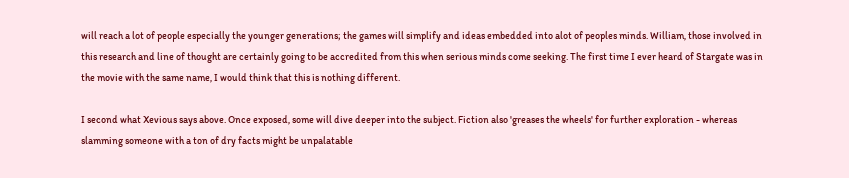will reach a lot of people especially the younger generations; the games will simplify and ideas embedded into alot of peoples minds. William, those involved in this research and line of thought are certainly going to be accredited from this when serious minds come seeking. The first time I ever heard of Stargate was in the movie with the same name, I would think that this is nothing different.

I second what Xevious says above. Once exposed, some will dive deeper into the subject. Fiction also 'greases the wheels' for further exploration - whereas slamming someone with a ton of dry facts might be unpalatable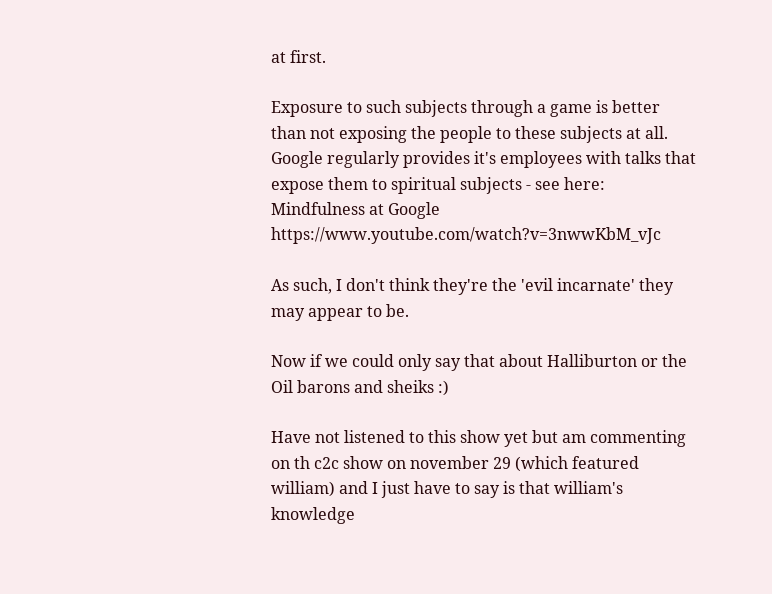at first.

Exposure to such subjects through a game is better than not exposing the people to these subjects at all. Google regularly provides it's employees with talks that expose them to spiritual subjects - see here: Mindfulness at Google https://www.youtube.com/watch?v=3nwwKbM_vJc

As such, I don't think they're the 'evil incarnate' they may appear to be.

Now if we could only say that about Halliburton or the Oil barons and sheiks :)

Have not listened to this show yet but am commenting on th c2c show on november 29 (which featured william) and I just have to say is that william's knowledge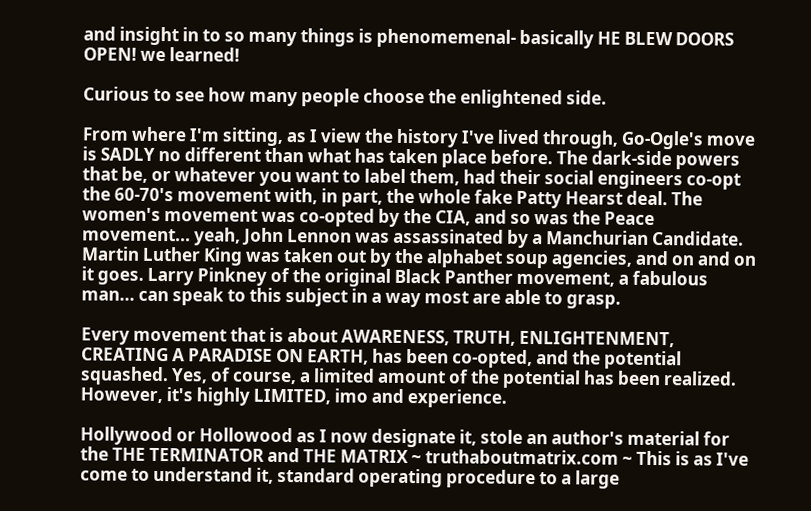and insight in to so many things is phenomemenal- basically HE BLEW DOORS OPEN! we learned!

Curious to see how many people choose the enlightened side.

From where I'm sitting, as I view the history I've lived through, Go-Ogle's move is SADLY no different than what has taken place before. The dark-side powers that be, or whatever you want to label them, had their social engineers co-opt the 60-70's movement with, in part, the whole fake Patty Hearst deal. The women's movement was co-opted by the CIA, and so was the Peace movement... yeah, John Lennon was assassinated by a Manchurian Candidate. Martin Luther King was taken out by the alphabet soup agencies, and on and on it goes. Larry Pinkney of the original Black Panther movement, a fabulous man... can speak to this subject in a way most are able to grasp.

Every movement that is about AWARENESS, TRUTH, ENLIGHTENMENT, CREATING A PARADISE ON EARTH, has been co-opted, and the potential squashed. Yes, of course, a limited amount of the potential has been realized. However, it's highly LIMITED, imo and experience.

Hollywood or Hollowood as I now designate it, stole an author's material for the THE TERMINATOR and THE MATRIX ~ truthaboutmatrix.com ~ This is as I've come to understand it, standard operating procedure to a large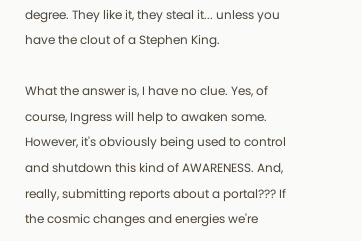degree. They like it, they steal it... unless you have the clout of a Stephen King.

What the answer is, I have no clue. Yes, of course, Ingress will help to awaken some. However, it's obviously being used to control and shutdown this kind of AWARENESS. And, really, submitting reports about a portal??? If the cosmic changes and energies we're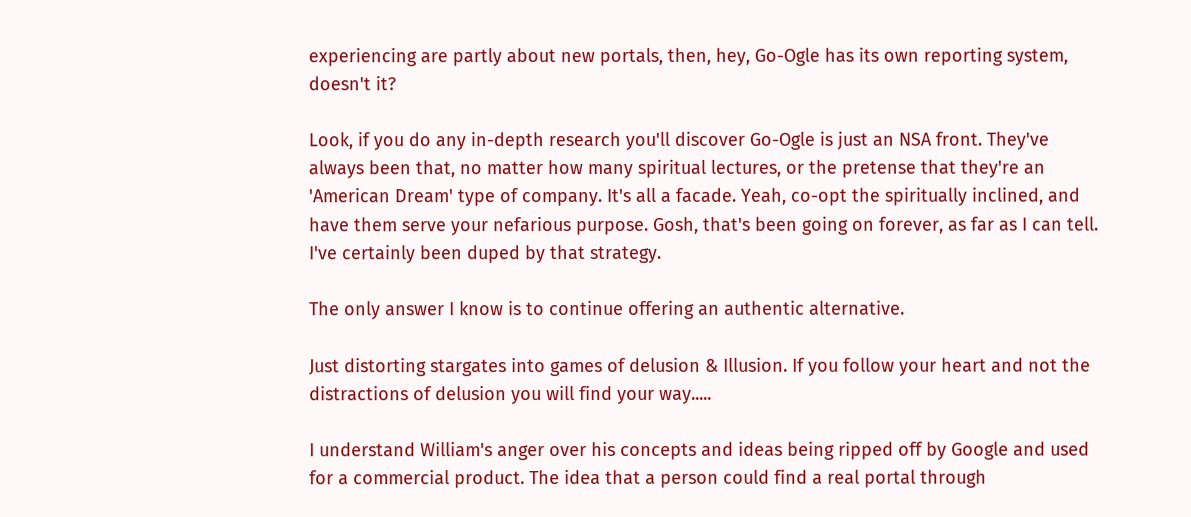experiencing are partly about new portals, then, hey, Go-Ogle has its own reporting system, doesn't it?

Look, if you do any in-depth research you'll discover Go-Ogle is just an NSA front. They've always been that, no matter how many spiritual lectures, or the pretense that they're an 'American Dream' type of company. It's all a facade. Yeah, co-opt the spiritually inclined, and have them serve your nefarious purpose. Gosh, that's been going on forever, as far as I can tell. I've certainly been duped by that strategy.

The only answer I know is to continue offering an authentic alternative.

Just distorting stargates into games of delusion & Illusion. If you follow your heart and not the distractions of delusion you will find your way.....

I understand William's anger over his concepts and ideas being ripped off by Google and used for a commercial product. The idea that a person could find a real portal through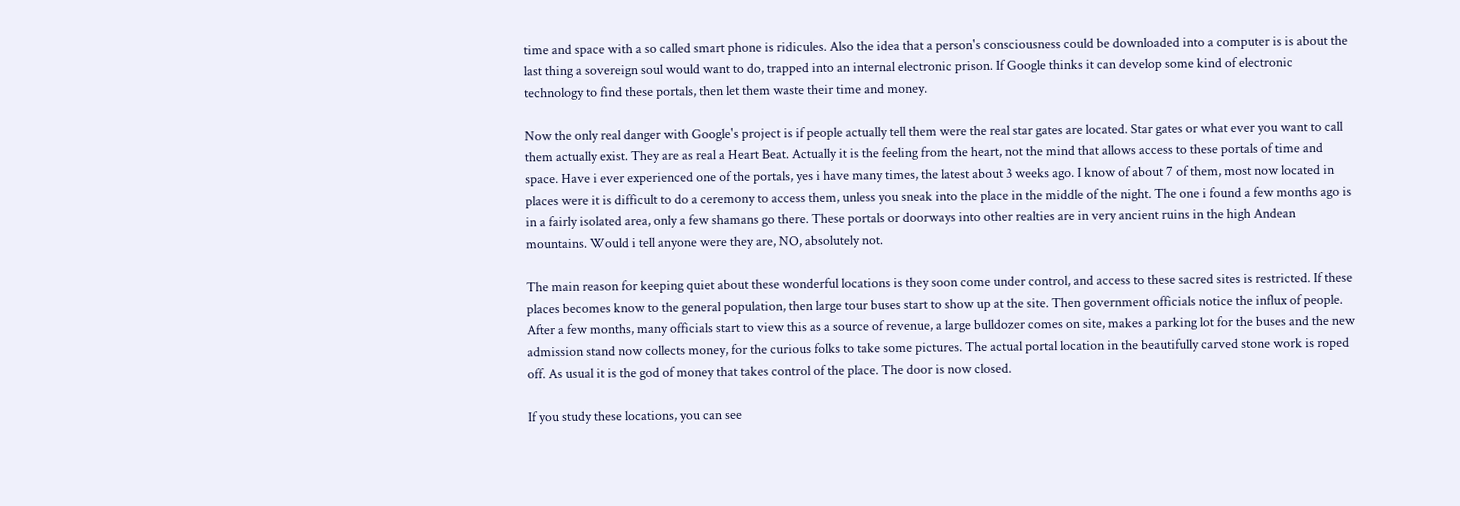time and space with a so called smart phone is ridicules. Also the idea that a person's consciousness could be downloaded into a computer is is about the last thing a sovereign soul would want to do, trapped into an internal electronic prison. If Google thinks it can develop some kind of electronic technology to find these portals, then let them waste their time and money.

Now the only real danger with Google's project is if people actually tell them were the real star gates are located. Star gates or what ever you want to call them actually exist. They are as real a Heart Beat. Actually it is the feeling from the heart, not the mind that allows access to these portals of time and space. Have i ever experienced one of the portals, yes i have many times, the latest about 3 weeks ago. I know of about 7 of them, most now located in places were it is difficult to do a ceremony to access them, unless you sneak into the place in the middle of the night. The one i found a few months ago is in a fairly isolated area, only a few shamans go there. These portals or doorways into other realties are in very ancient ruins in the high Andean mountains. Would i tell anyone were they are, NO, absolutely not.

The main reason for keeping quiet about these wonderful locations is they soon come under control, and access to these sacred sites is restricted. If these places becomes know to the general population, then large tour buses start to show up at the site. Then government officials notice the influx of people. After a few months, many officials start to view this as a source of revenue, a large bulldozer comes on site, makes a parking lot for the buses and the new admission stand now collects money, for the curious folks to take some pictures. The actual portal location in the beautifully carved stone work is roped off. As usual it is the god of money that takes control of the place. The door is now closed.

If you study these locations, you can see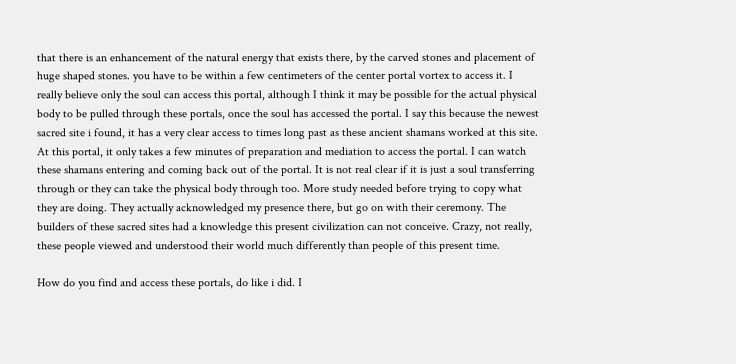that there is an enhancement of the natural energy that exists there, by the carved stones and placement of huge shaped stones. you have to be within a few centimeters of the center portal vortex to access it. I really believe only the soul can access this portal, although I think it may be possible for the actual physical body to be pulled through these portals, once the soul has accessed the portal. I say this because the newest sacred site i found, it has a very clear access to times long past as these ancient shamans worked at this site. At this portal, it only takes a few minutes of preparation and mediation to access the portal. I can watch these shamans entering and coming back out of the portal. It is not real clear if it is just a soul transferring through or they can take the physical body through too. More study needed before trying to copy what they are doing. They actually acknowledged my presence there, but go on with their ceremony. The builders of these sacred sites had a knowledge this present civilization can not conceive. Crazy, not really, these people viewed and understood their world much differently than people of this present time.

How do you find and access these portals, do like i did. I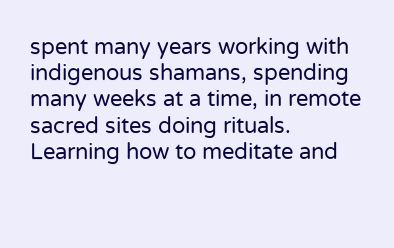spent many years working with indigenous shamans, spending many weeks at a time, in remote sacred sites doing rituals. Learning how to meditate and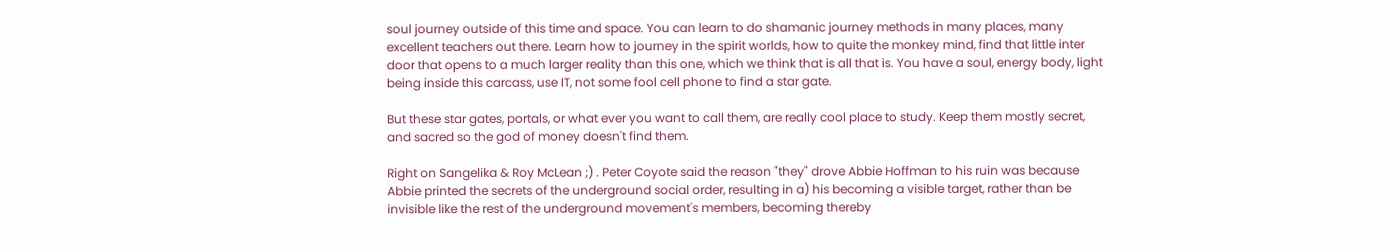soul journey outside of this time and space. You can learn to do shamanic journey methods in many places, many excellent teachers out there. Learn how to journey in the spirit worlds, how to quite the monkey mind, find that little inter door that opens to a much larger reality than this one, which we think that is all that is. You have a soul, energy body, light being inside this carcass, use IT, not some fool cell phone to find a star gate.

But these star gates, portals, or what ever you want to call them, are really cool place to study. Keep them mostly secret, and sacred so the god of money doesn't find them.

Right on Sangelika & Roy McLean ;) . Peter Coyote said the reason "they" drove Abbie Hoffman to his ruin was because Abbie printed the secrets of the underground social order, resulting in a) his becoming a visible target, rather than be invisible like the rest of the underground movement's members, becoming thereby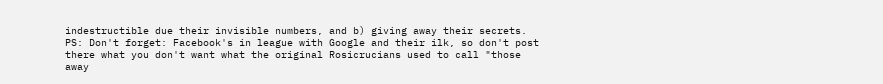indestructible due their invisible numbers, and b) giving away their secrets. PS: Don't forget: Facebook's in league with Google and their ilk, so don't post there what you don't want what the original Rosicrucians used to call "those away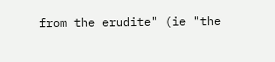from the erudite" (ie "the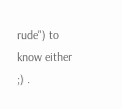rude") to know either ;) .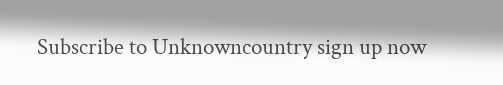Subscribe to Unknowncountry sign up now